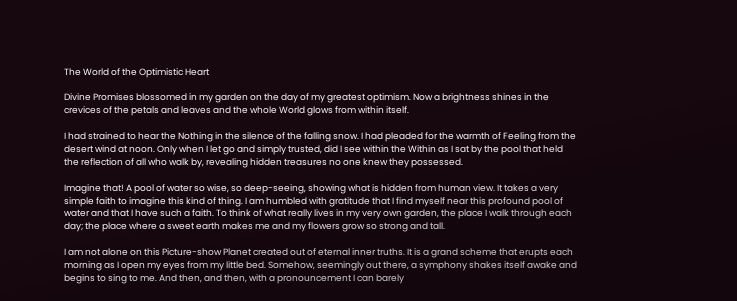The World of the Optimistic Heart

Divine Promises blossomed in my garden on the day of my greatest optimism. Now a brightness shines in the crevices of the petals and leaves and the whole World glows from within itself.

I had strained to hear the Nothing in the silence of the falling snow. I had pleaded for the warmth of Feeling from the desert wind at noon. Only when I let go and simply trusted, did I see within the Within as I sat by the pool that held the reflection of all who walk by, revealing hidden treasures no one knew they possessed.

Imagine that! A pool of water so wise, so deep-seeing, showing what is hidden from human view. It takes a very simple faith to imagine this kind of thing. I am humbled with gratitude that I find myself near this profound pool of water and that I have such a faith. To think of what really lives in my very own garden, the place I walk through each day; the place where a sweet earth makes me and my flowers grow so strong and tall.

I am not alone on this Picture-show Planet created out of eternal inner truths. It is a grand scheme that erupts each morning as I open my eyes from my little bed. Somehow, seemingly out there, a symphony shakes itself awake and begins to sing to me. And then, and then, with a pronouncement I can barely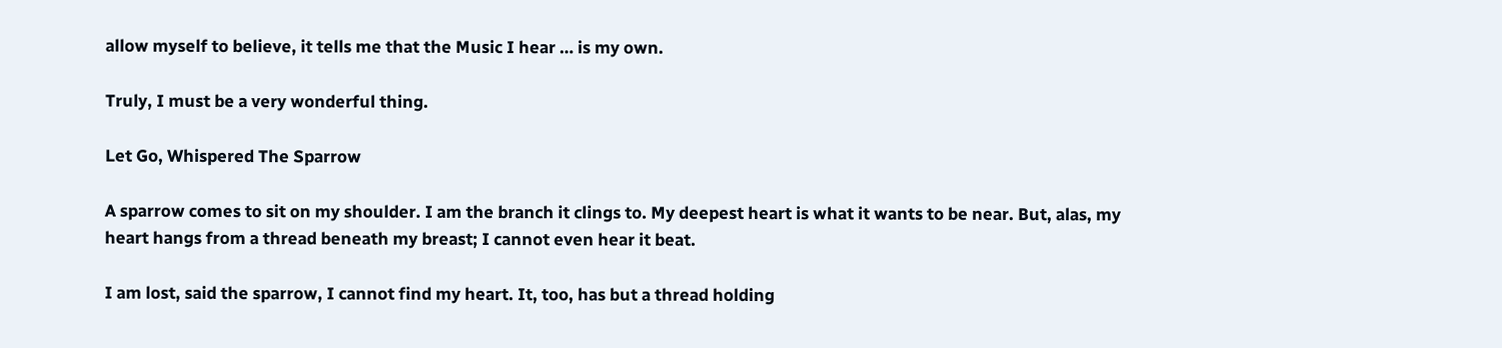allow myself to believe, it tells me that the Music I hear … is my own.

Truly, I must be a very wonderful thing.

Let Go, Whispered The Sparrow

A sparrow comes to sit on my shoulder. I am the branch it clings to. My deepest heart is what it wants to be near. But, alas, my heart hangs from a thread beneath my breast; I cannot even hear it beat.

I am lost, said the sparrow, I cannot find my heart. It, too, has but a thread holding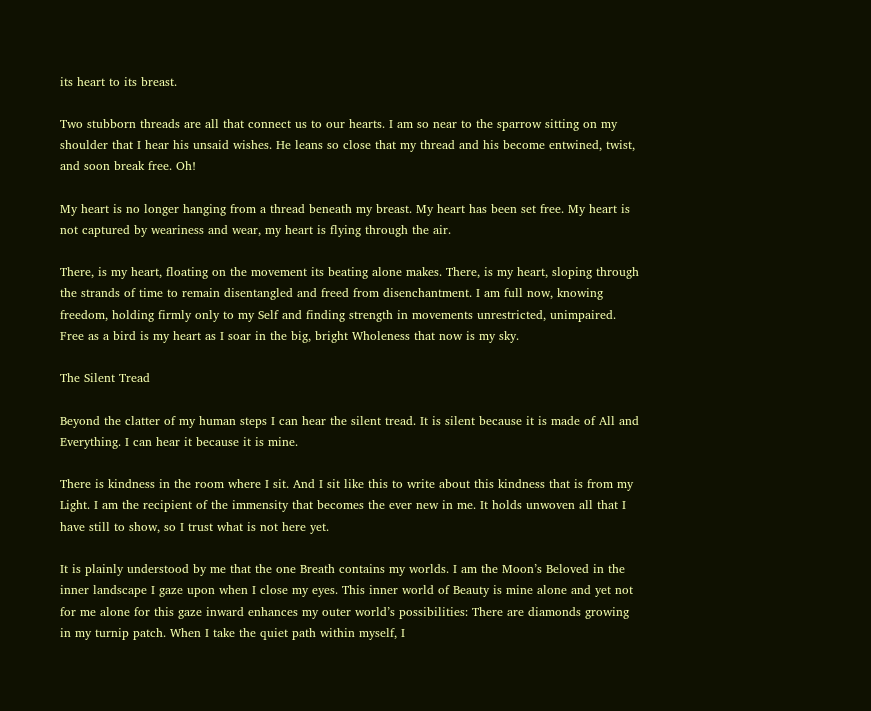its heart to its breast.

Two stubborn threads are all that connect us to our hearts. I am so near to the sparrow sitting on my shoulder that I hear his unsaid wishes. He leans so close that my thread and his become entwined, twist, and soon break free. Oh!

My heart is no longer hanging from a thread beneath my breast. My heart has been set free. My heart is not captured by weariness and wear, my heart is flying through the air.

There, is my heart, floating on the movement its beating alone makes. There, is my heart, sloping through the strands of time to remain disentangled and freed from disenchantment. I am full now, knowing freedom, holding firmly only to my Self and finding strength in movements unrestricted, unimpaired. Free as a bird is my heart as I soar in the big, bright Wholeness that now is my sky.

The Silent Tread

Beyond the clatter of my human steps I can hear the silent tread. It is silent because it is made of All and Everything. I can hear it because it is mine.

There is kindness in the room where I sit. And I sit like this to write about this kindness that is from my Light. I am the recipient of the immensity that becomes the ever new in me. It holds unwoven all that I have still to show, so I trust what is not here yet.

It is plainly understood by me that the one Breath contains my worlds. I am the Moon’s Beloved in the inner landscape I gaze upon when I close my eyes. This inner world of Beauty is mine alone and yet not for me alone for this gaze inward enhances my outer world’s possibilities: There are diamonds growing in my turnip patch. When I take the quiet path within myself, I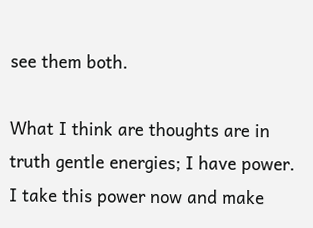see them both.

What I think are thoughts are in truth gentle energies; I have power. I take this power now and make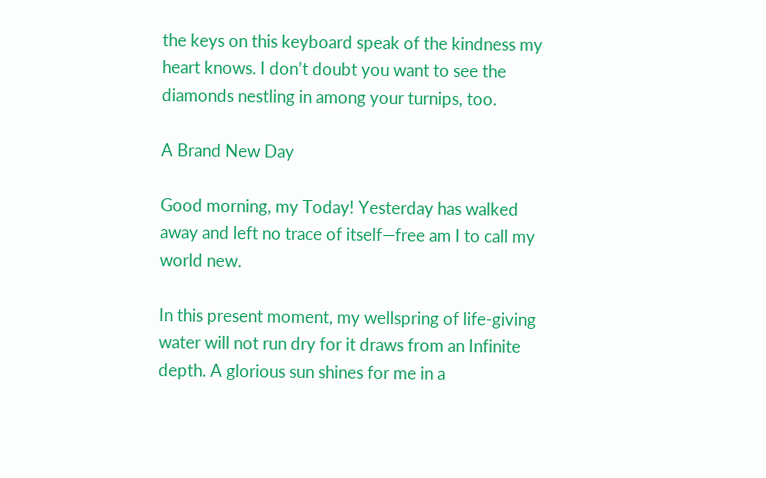the keys on this keyboard speak of the kindness my heart knows. I don’t doubt you want to see the diamonds nestling in among your turnips, too.

A Brand New Day

Good morning, my Today! Yesterday has walked away and left no trace of itself―free am I to call my world new.

In this present moment, my wellspring of life-giving water will not run dry for it draws from an Infinite depth. A glorious sun shines for me in a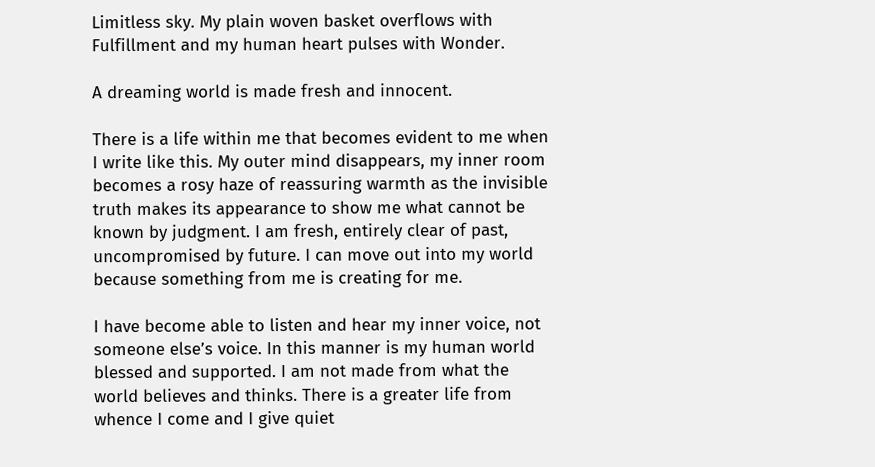Limitless sky. My plain woven basket overflows with Fulfillment and my human heart pulses with Wonder.

A dreaming world is made fresh and innocent.

There is a life within me that becomes evident to me when I write like this. My outer mind disappears, my inner room becomes a rosy haze of reassuring warmth as the invisible truth makes its appearance to show me what cannot be known by judgment. I am fresh, entirely clear of past, uncompromised by future. I can move out into my world because something from me is creating for me.

I have become able to listen and hear my inner voice, not someone else’s voice. In this manner is my human world blessed and supported. I am not made from what the world believes and thinks. There is a greater life from whence I come and I give quiet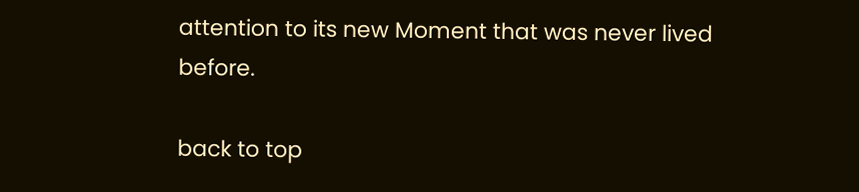attention to its new Moment that was never lived before.

back to top